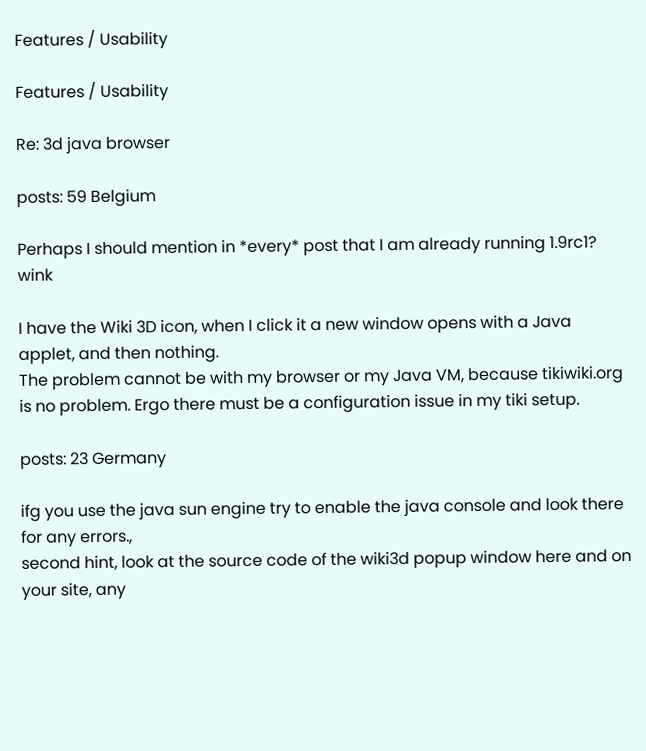Features / Usability

Features / Usability

Re: 3d java browser

posts: 59 Belgium

Perhaps I should mention in *every* post that I am already running 1.9rc1? wink

I have the Wiki 3D icon, when I click it a new window opens with a Java applet, and then nothing.
The problem cannot be with my browser or my Java VM, because tikiwiki.org is no problem. Ergo there must be a configuration issue in my tiki setup.

posts: 23 Germany

ifg you use the java sun engine try to enable the java console and look there for any errors.,
second hint, look at the source code of the wiki3d popup window here and on your site, any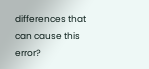differences that can cause this error?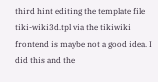third hint editing the template file tiki-wiki3d.tpl via the tikiwiki frontend is maybe not a good idea. I did this and the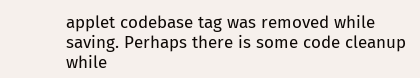applet codebase tag was removed while saving. Perhaps there is some code cleanup while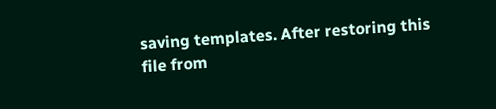saving templates. After restoring this file from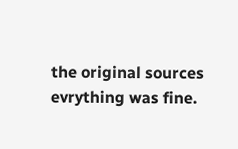the original sources evrything was fine.